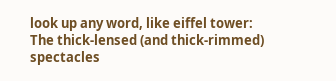look up any word, like eiffel tower:
The thick-lensed (and thick-rimmed) spectacles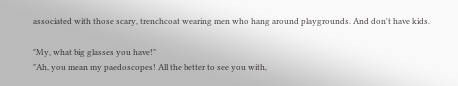associated with those scary, trenchcoat wearing men who hang around playgrounds. And don't have kids.

"My, what big glasses you have!"
"Ah, you mean my paedoscopes! All the better to see you with,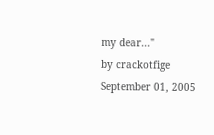my dear..."
by crackotfige September 01, 2005